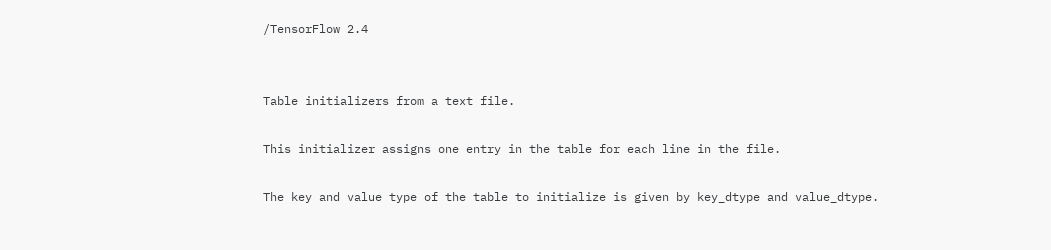/TensorFlow 2.4


Table initializers from a text file.

This initializer assigns one entry in the table for each line in the file.

The key and value type of the table to initialize is given by key_dtype and value_dtype.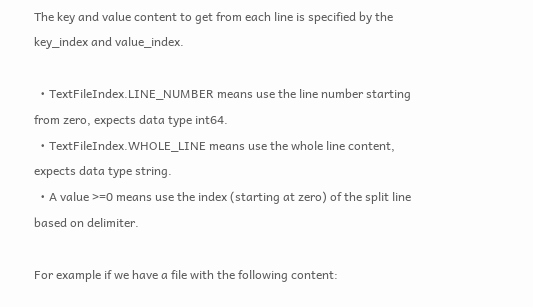The key and value content to get from each line is specified by the key_index and value_index.

  • TextFileIndex.LINE_NUMBER means use the line number starting from zero, expects data type int64.
  • TextFileIndex.WHOLE_LINE means use the whole line content, expects data type string.
  • A value >=0 means use the index (starting at zero) of the split line based on delimiter.

For example if we have a file with the following content: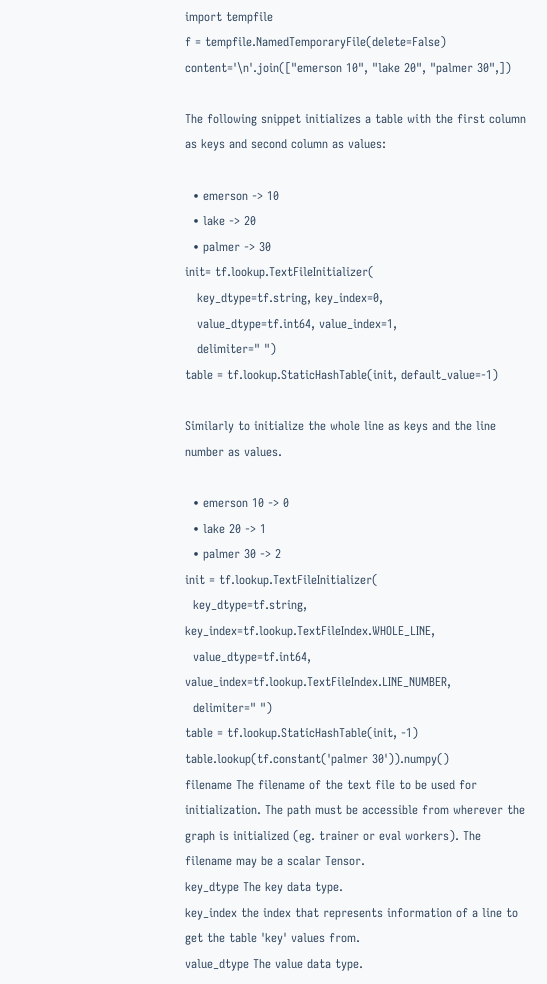import tempfile
f = tempfile.NamedTemporaryFile(delete=False)
content='\n'.join(["emerson 10", "lake 20", "palmer 30",])

The following snippet initializes a table with the first column as keys and second column as values:

  • emerson -> 10
  • lake -> 20
  • palmer -> 30
init= tf.lookup.TextFileInitializer(
   key_dtype=tf.string, key_index=0,
   value_dtype=tf.int64, value_index=1,
   delimiter=" ")
table = tf.lookup.StaticHashTable(init, default_value=-1)

Similarly to initialize the whole line as keys and the line number as values.

  • emerson 10 -> 0
  • lake 20 -> 1
  • palmer 30 -> 2
init = tf.lookup.TextFileInitializer(
  key_dtype=tf.string, key_index=tf.lookup.TextFileIndex.WHOLE_LINE,
  value_dtype=tf.int64, value_index=tf.lookup.TextFileIndex.LINE_NUMBER,
  delimiter=" ")
table = tf.lookup.StaticHashTable(init, -1)
table.lookup(tf.constant('palmer 30')).numpy()
filename The filename of the text file to be used for initialization. The path must be accessible from wherever the graph is initialized (eg. trainer or eval workers). The filename may be a scalar Tensor.
key_dtype The key data type.
key_index the index that represents information of a line to get the table 'key' values from.
value_dtype The value data type.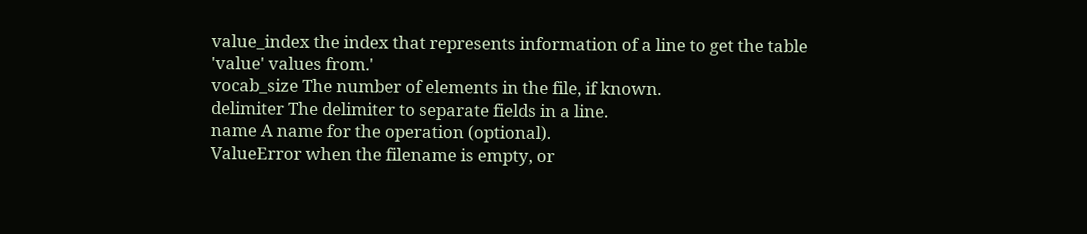value_index the index that represents information of a line to get the table 'value' values from.'
vocab_size The number of elements in the file, if known.
delimiter The delimiter to separate fields in a line.
name A name for the operation (optional).
ValueError when the filename is empty, or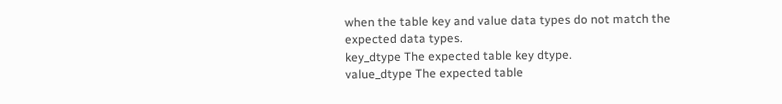when the table key and value data types do not match the expected data types.
key_dtype The expected table key dtype.
value_dtype The expected table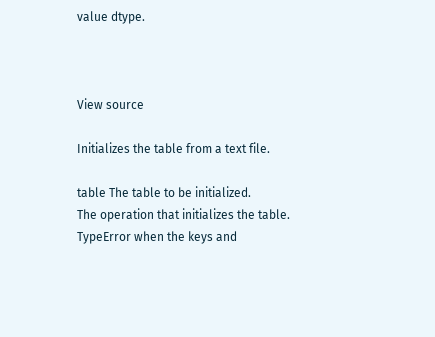value dtype.



View source

Initializes the table from a text file.

table The table to be initialized.
The operation that initializes the table.
TypeError when the keys and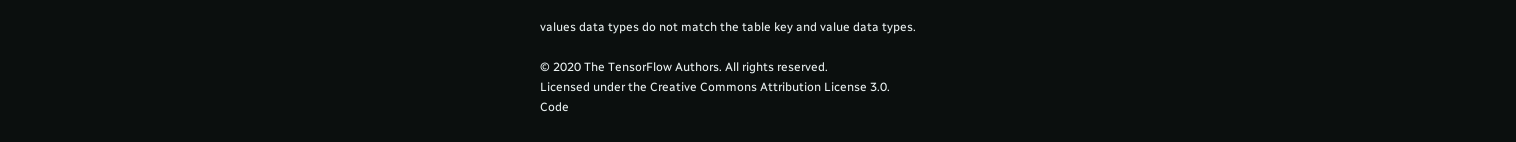values data types do not match the table key and value data types.

© 2020 The TensorFlow Authors. All rights reserved.
Licensed under the Creative Commons Attribution License 3.0.
Code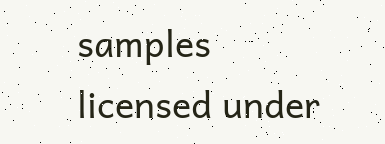samples licensed under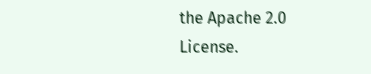the Apache 2.0 License.